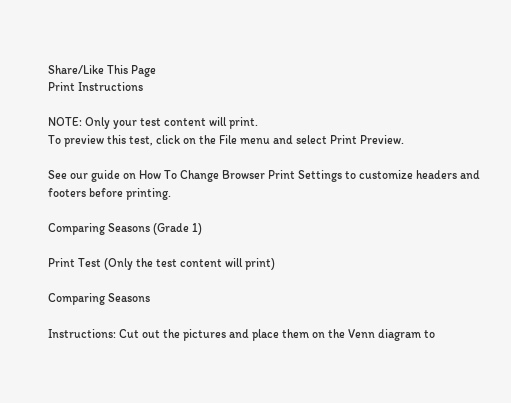Share/Like This Page
Print Instructions

NOTE: Only your test content will print.
To preview this test, click on the File menu and select Print Preview.

See our guide on How To Change Browser Print Settings to customize headers and footers before printing.

Comparing Seasons (Grade 1)

Print Test (Only the test content will print)

Comparing Seasons

Instructions: Cut out the pictures and place them on the Venn diagram to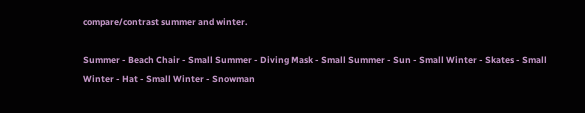compare/contrast summer and winter.

Summer - Beach Chair - Small Summer - Diving Mask - Small Summer - Sun - Small Winter - Skates - Small Winter - Hat - Small Winter - Snowman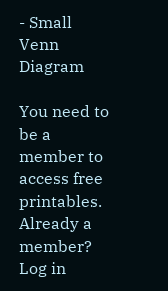- Small
Venn Diagram

You need to be a member to access free printables.
Already a member? Log in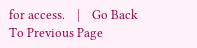for access.    |    Go Back To Previous Page